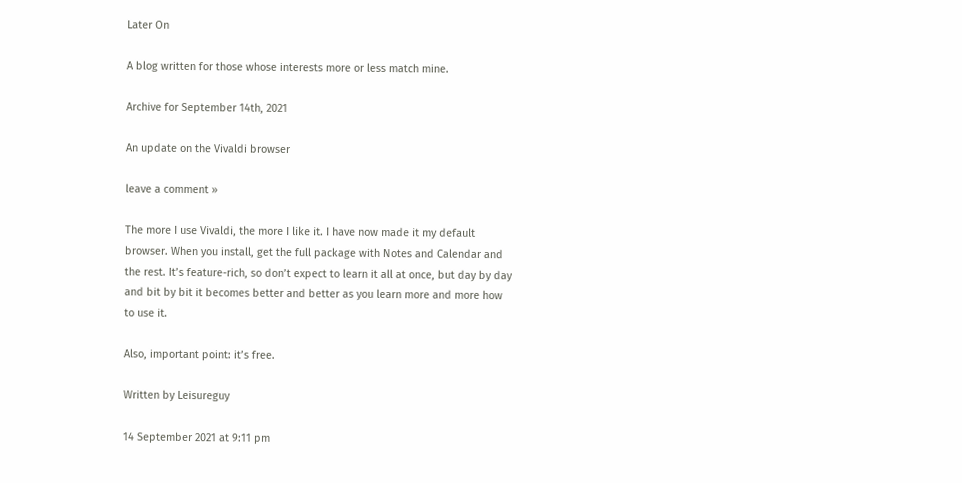Later On

A blog written for those whose interests more or less match mine.

Archive for September 14th, 2021

An update on the Vivaldi browser

leave a comment »

The more I use Vivaldi, the more I like it. I have now made it my default browser. When you install, get the full package with Notes and Calendar and the rest. It’s feature-rich, so don’t expect to learn it all at once, but day by day and bit by bit it becomes better and better as you learn more and more how to use it.

Also, important point: it’s free.

Written by Leisureguy

14 September 2021 at 9:11 pm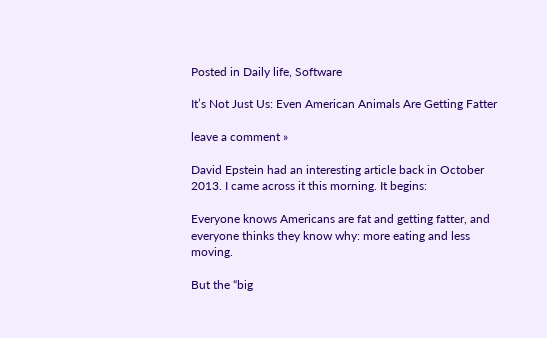Posted in Daily life, Software

It’s Not Just Us: Even American Animals Are Getting Fatter

leave a comment »

David Epstein had an interesting article back in October 2013. I came across it this morning. It begins:

Everyone knows Americans are fat and getting fatter, and everyone thinks they know why: more eating and less moving.

But the “big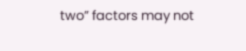two” factors may not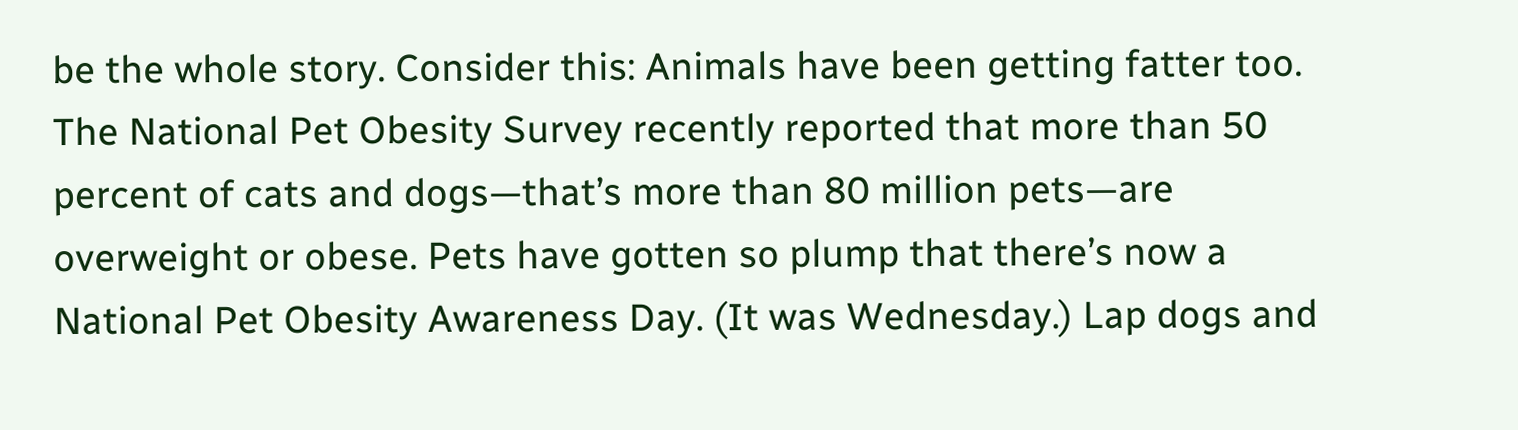be the whole story. Consider this: Animals have been getting fatter too. The National Pet Obesity Survey recently reported that more than 50 percent of cats and dogs—that’s more than 80 million pets—are overweight or obese. Pets have gotten so plump that there’s now a National Pet Obesity Awareness Day. (It was Wednesday.) Lap dogs and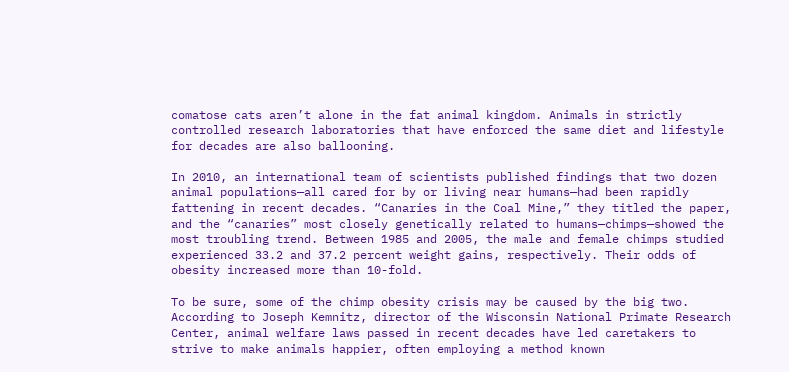comatose cats aren’t alone in the fat animal kingdom. Animals in strictly controlled research laboratories that have enforced the same diet and lifestyle for decades are also ballooning.

In 2010, an international team of scientists published findings that two dozen animal populations—all cared for by or living near humans—had been rapidly fattening in recent decades. “Canaries in the Coal Mine,” they titled the paper, and the “canaries” most closely genetically related to humans—chimps—showed the most troubling trend. Between 1985 and 2005, the male and female chimps studied experienced 33.2 and 37.2 percent weight gains, respectively. Their odds of obesity increased more than 10-fold.

To be sure, some of the chimp obesity crisis may be caused by the big two. According to Joseph Kemnitz, director of the Wisconsin National Primate Research Center, animal welfare laws passed in recent decades have led caretakers to strive to make animals happier, often employing a method known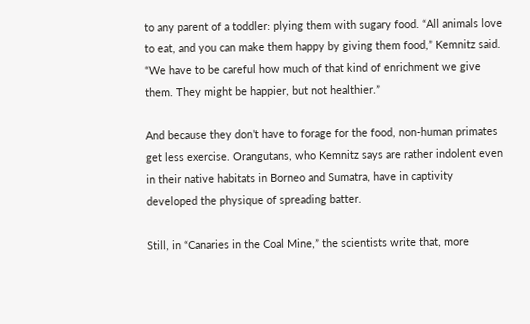to any parent of a toddler: plying them with sugary food. “All animals love to eat, and you can make them happy by giving them food,” Kemnitz said. “We have to be careful how much of that kind of enrichment we give them. They might be happier, but not healthier.”

And because they don’t have to forage for the food, non-human primates get less exercise. Orangutans, who Kemnitz says are rather indolent even in their native habitats in Borneo and Sumatra, have in captivity developed the physique of spreading batter.

Still, in “Canaries in the Coal Mine,” the scientists write that, more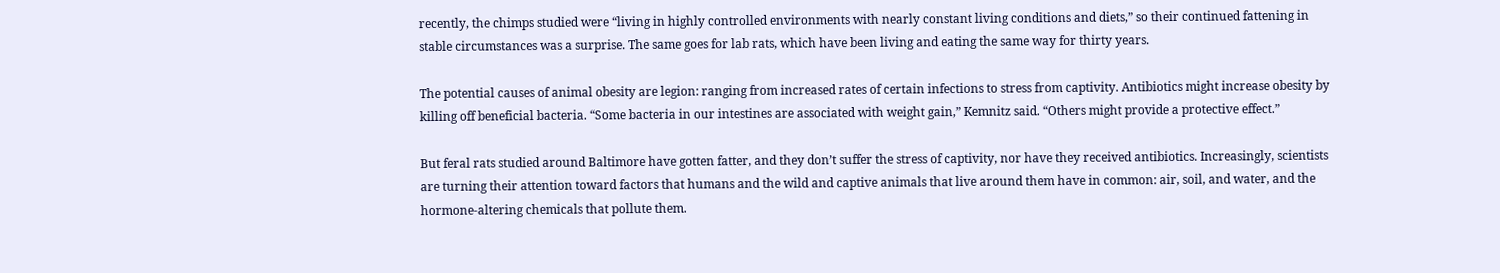recently, the chimps studied were “living in highly controlled environments with nearly constant living conditions and diets,” so their continued fattening in stable circumstances was a surprise. The same goes for lab rats, which have been living and eating the same way for thirty years.

The potential causes of animal obesity are legion: ranging from increased rates of certain infections to stress from captivity. Antibiotics might increase obesity by killing off beneficial bacteria. “Some bacteria in our intestines are associated with weight gain,” Kemnitz said. “Others might provide a protective effect.”

But feral rats studied around Baltimore have gotten fatter, and they don’t suffer the stress of captivity, nor have they received antibiotics. Increasingly, scientists are turning their attention toward factors that humans and the wild and captive animals that live around them have in common: air, soil, and water, and the hormone-altering chemicals that pollute them.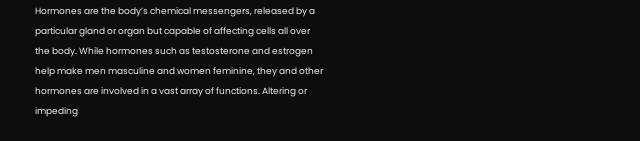Hormones are the body’s chemical messengers, released by a particular gland or organ but capable of affecting cells all over the body. While hormones such as testosterone and estrogen help make men masculine and women feminine, they and other hormones are involved in a vast array of functions. Altering or impeding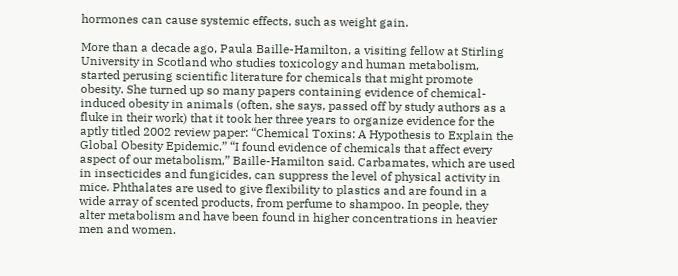hormones can cause systemic effects, such as weight gain.

More than a decade ago, Paula Baille-Hamilton, a visiting fellow at Stirling University in Scotland who studies toxicology and human metabolism, started perusing scientific literature for chemicals that might promote obesity. She turned up so many papers containing evidence of chemical-induced obesity in animals (often, she says, passed off by study authors as a fluke in their work) that it took her three years to organize evidence for the aptly titled 2002 review paper: “Chemical Toxins: A Hypothesis to Explain the Global Obesity Epidemic.” “I found evidence of chemicals that affect every aspect of our metabolism,” Baille-Hamilton said. Carbamates, which are used in insecticides and fungicides, can suppress the level of physical activity in mice. Phthalates are used to give flexibility to plastics and are found in a wide array of scented products, from perfume to shampoo. In people, they alter metabolism and have been found in higher concentrations in heavier men and women.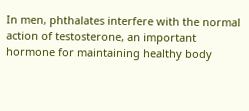In men, phthalates interfere with the normal action of testosterone, an important hormone for maintaining healthy body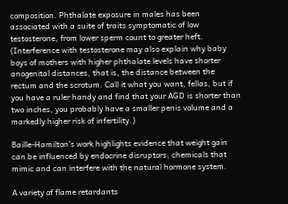composition. Phthalate exposure in males has been associated with a suite of traits symptomatic of low testosterone, from lower sperm count to greater heft. (Interference with testosterone may also explain why baby boys of mothers with higher phthalate levels have shorter anogenital distances, that is, the distance between the rectum and the scrotum. Call it what you want, fellas, but if you have a ruler handy and find that your AGD is shorter than two inches, you probably have a smaller penis volume and a markedly higher risk of infertility.)

Baille-Hamilton’s work highlights evidence that weight gain can be influenced by endocrine disruptors, chemicals that mimic and can interfere with the natural hormone system.

A variety of flame retardants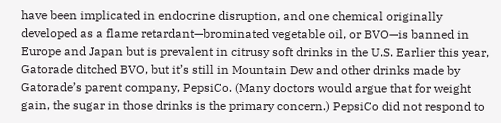have been implicated in endocrine disruption, and one chemical originally developed as a flame retardant—brominated vegetable oil, or BVO—is banned in Europe and Japan but is prevalent in citrusy soft drinks in the U.S. Earlier this year, Gatorade ditched BVO, but it’s still in Mountain Dew and other drinks made by Gatorade’s parent company, PepsiCo. (Many doctors would argue that for weight gain, the sugar in those drinks is the primary concern.) PepsiCo did not respond to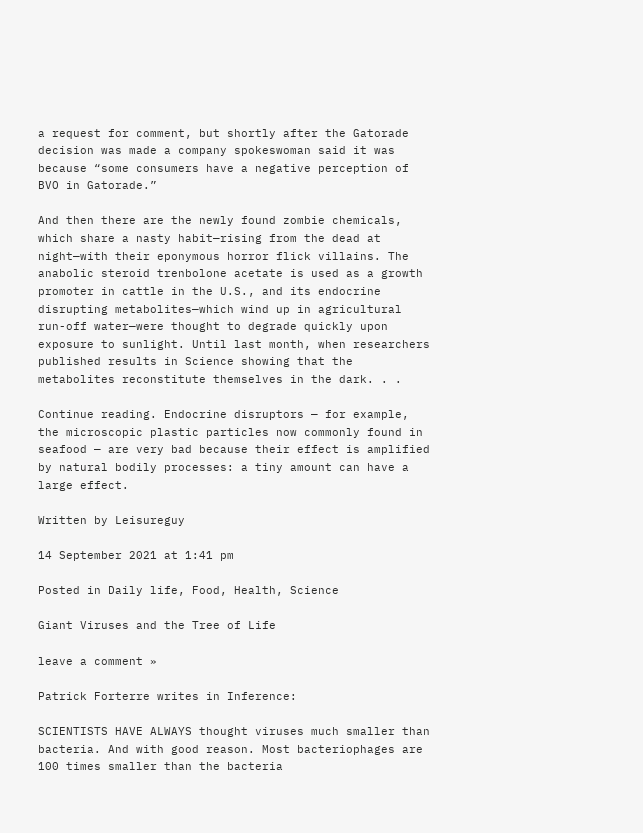a request for comment, but shortly after the Gatorade decision was made a company spokeswoman said it was because “some consumers have a negative perception of BVO in Gatorade.”

And then there are the newly found zombie chemicals, which share a nasty habit—rising from the dead at night—with their eponymous horror flick villains. The anabolic steroid trenbolone acetate is used as a growth promoter in cattle in the U.S., and its endocrine disrupting metabolites—which wind up in agricultural run-off water—were thought to degrade quickly upon exposure to sunlight. Until last month, when researchers published results in Science showing that the metabolites reconstitute themselves in the dark. . .

Continue reading. Endocrine disruptors — for example, the microscopic plastic particles now commonly found in seafood — are very bad because their effect is amplified by natural bodily processes: a tiny amount can have a large effect.

Written by Leisureguy

14 September 2021 at 1:41 pm

Posted in Daily life, Food, Health, Science

Giant Viruses and the Tree of Life

leave a comment »

Patrick Forterre writes in Inference:

SCIENTISTS HAVE ALWAYS thought viruses much smaller than bacteria. And with good reason. Most bacteriophages are 100 times smaller than the bacteria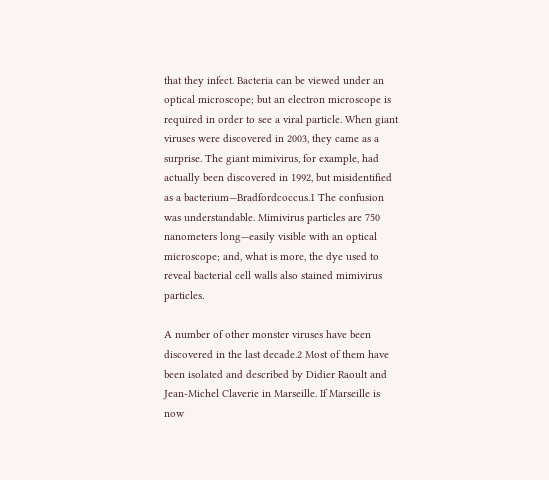that they infect. Bacteria can be viewed under an optical microscope; but an electron microscope is required in order to see a viral particle. When giant viruses were discovered in 2003, they came as a surprise. The giant mimivirus, for example, had actually been discovered in 1992, but misidentified as a bacterium—Bradfordcoccus.1 The confusion was understandable. Mimivirus particles are 750 nanometers long—easily visible with an optical microscope; and, what is more, the dye used to reveal bacterial cell walls also stained mimivirus particles.

A number of other monster viruses have been discovered in the last decade.2 Most of them have been isolated and described by Didier Raoult and Jean-Michel Claverie in Marseille. If Marseille is now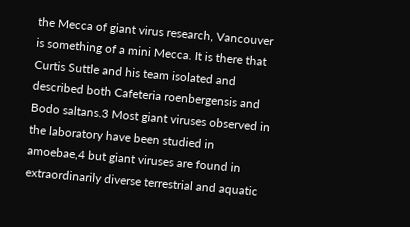the Mecca of giant virus research, Vancouver is something of a mini Mecca. It is there that Curtis Suttle and his team isolated and described both Cafeteria roenbergensis and Bodo saltans.3 Most giant viruses observed in the laboratory have been studied in amoebae,4 but giant viruses are found in extraordinarily diverse terrestrial and aquatic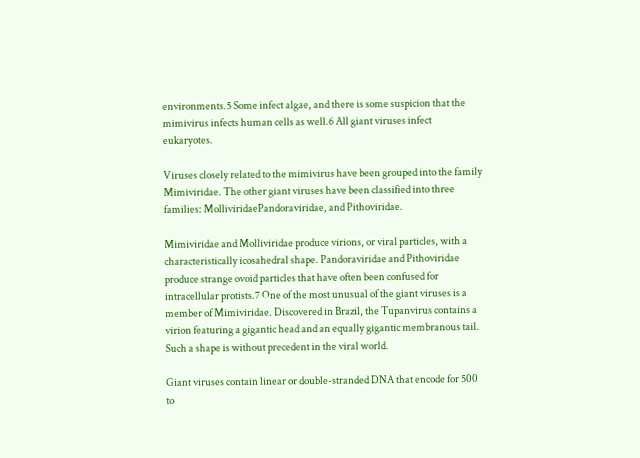environments.5 Some infect algae, and there is some suspicion that the mimivirus infects human cells as well.6 All giant viruses infect eukaryotes.

Viruses closely related to the mimivirus have been grouped into the family Mimiviridae. The other giant viruses have been classified into three families: MolliviridaePandoraviridae, and Pithoviridae.

Mimiviridae and Molliviridae produce virions, or viral particles, with a characteristically icosahedral shape. Pandoraviridae and Pithoviridae produce strange ovoid particles that have often been confused for intracellular protists.7 One of the most unusual of the giant viruses is a member of Mimiviridae. Discovered in Brazil, the Tupanvirus contains a virion featuring a gigantic head and an equally gigantic membranous tail. Such a shape is without precedent in the viral world.

Giant viruses contain linear or double-stranded DNA that encode for 500 to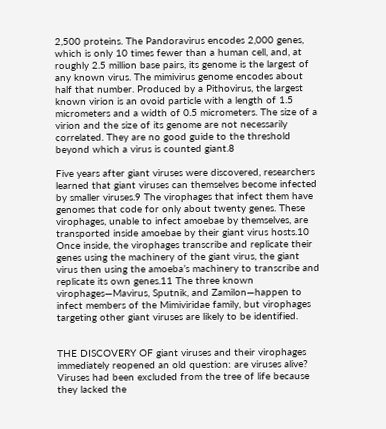2,500 proteins. The Pandoravirus encodes 2,000 genes, which is only 10 times fewer than a human cell, and, at roughly 2.5 million base pairs, its genome is the largest of any known virus. The mimivirus genome encodes about half that number. Produced by a Pithovirus, the largest known virion is an ovoid particle with a length of 1.5 micrometers and a width of 0.5 micrometers. The size of a virion and the size of its genome are not necessarily correlated. They are no good guide to the threshold beyond which a virus is counted giant.8

Five years after giant viruses were discovered, researchers learned that giant viruses can themselves become infected by smaller viruses.9 The virophages that infect them have genomes that code for only about twenty genes. These virophages, unable to infect amoebae by themselves, are transported inside amoebae by their giant virus hosts.10 Once inside, the virophages transcribe and replicate their genes using the machinery of the giant virus, the giant virus then using the amoeba’s machinery to transcribe and replicate its own genes.11 The three known virophages—Mavirus, Sputnik, and Zamilon—happen to infect members of the Mimiviridae family, but virophages targeting other giant viruses are likely to be identified.


THE DISCOVERY OF giant viruses and their virophages immediately reopened an old question: are viruses alive? Viruses had been excluded from the tree of life because they lacked the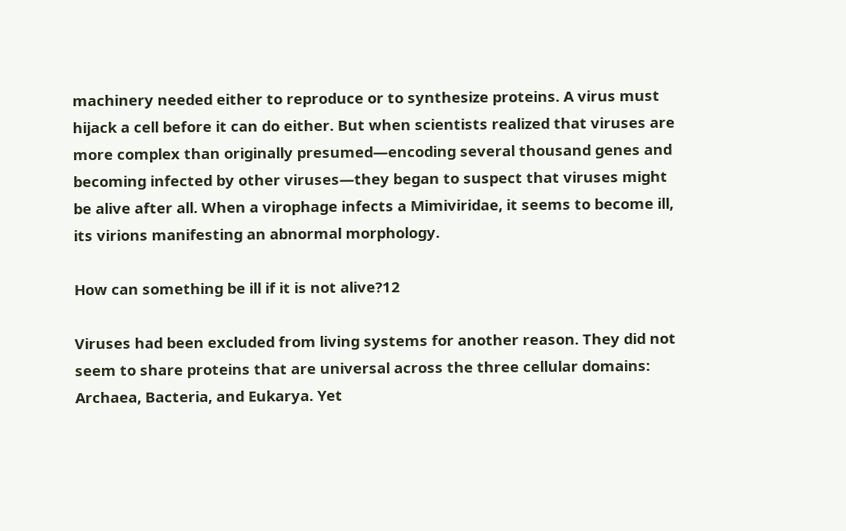machinery needed either to reproduce or to synthesize proteins. A virus must hijack a cell before it can do either. But when scientists realized that viruses are more complex than originally presumed—encoding several thousand genes and becoming infected by other viruses—they began to suspect that viruses might be alive after all. When a virophage infects a Mimiviridae, it seems to become ill, its virions manifesting an abnormal morphology.

How can something be ill if it is not alive?12

Viruses had been excluded from living systems for another reason. They did not seem to share proteins that are universal across the three cellular domains: Archaea, Bacteria, and Eukarya. Yet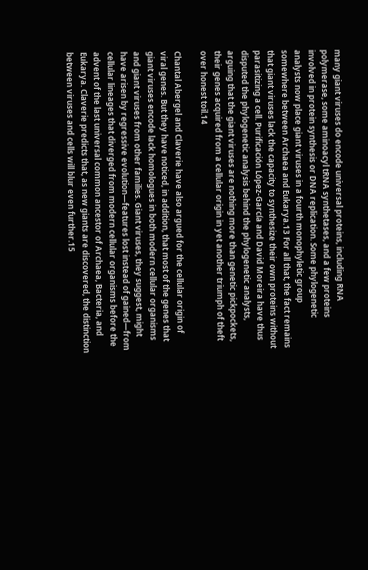many giant viruses do encode universal proteins, including RNA polymerase, some aminoacyl tRNA synthetases, and a few proteins involved in protein synthesis or DNA replication. Some phylogenetic analysts now place giant viruses in a fourth monophyletic group somewhere between Archaea and Eukarya.13 For all that, the fact remains that giant viruses lack the capacity to synthesize their own proteins without parasitizing a cell. Purificación López-García and David Moreira have thus disputed the phylogenetic analysis behind the phylogenetic analysts, arguing that the giant viruses are nothing more than genetic pickpockets, their genes acquired from a cellular origin in yet another triumph of theft over honest toil.14

Chantal Abergel and Claverie have also argued for the cellular origin of viral genes. But they have noticed, in addition, that most of the genes that giant viruses encode lack homologues in both modern cellular organisms and giant viruses from other families. Giant viruses, they suggest, might have arisen by regressive evolution—features lost instead of gained—from cellular lineages that diverged from modern cellular organisms before the advent of the last universal common ancestor of Archaea, Bacteria, and Eukarya. Claverie predicts that, as new giants are discovered, the distinction between viruses and cells will blur even further.15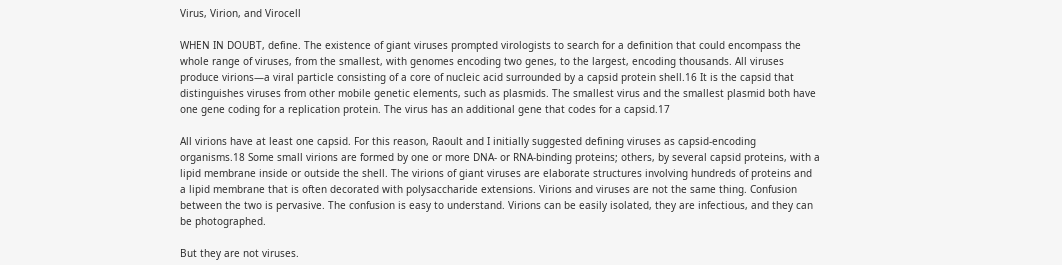Virus, Virion, and Virocell

WHEN IN DOUBT, define. The existence of giant viruses prompted virologists to search for a definition that could encompass the whole range of viruses, from the smallest, with genomes encoding two genes, to the largest, encoding thousands. All viruses produce virions—a viral particle consisting of a core of nucleic acid surrounded by a capsid protein shell.16 It is the capsid that distinguishes viruses from other mobile genetic elements, such as plasmids. The smallest virus and the smallest plasmid both have one gene coding for a replication protein. The virus has an additional gene that codes for a capsid.17

All virions have at least one capsid. For this reason, Raoult and I initially suggested defining viruses as capsid-encoding organisms.18 Some small virions are formed by one or more DNA- or RNA-binding proteins; others, by several capsid proteins, with a lipid membrane inside or outside the shell. The virions of giant viruses are elaborate structures involving hundreds of proteins and a lipid membrane that is often decorated with polysaccharide extensions. Virions and viruses are not the same thing. Confusion between the two is pervasive. The confusion is easy to understand. Virions can be easily isolated, they are infectious, and they can be photographed.

But they are not viruses.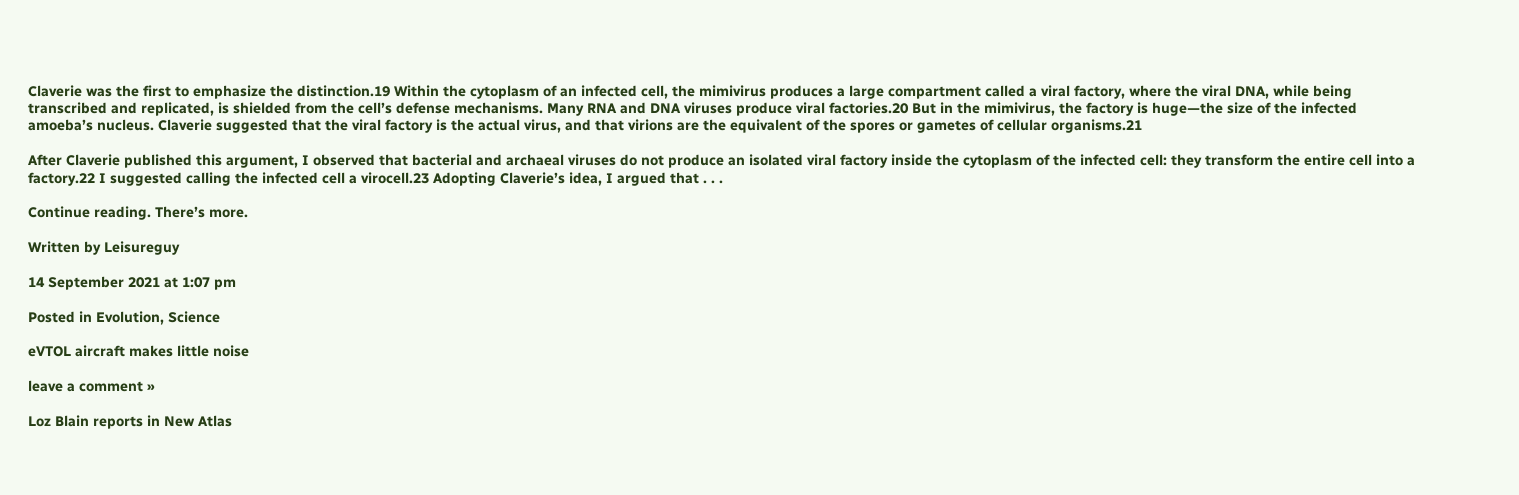Claverie was the first to emphasize the distinction.19 Within the cytoplasm of an infected cell, the mimivirus produces a large compartment called a viral factory, where the viral DNA, while being transcribed and replicated, is shielded from the cell’s defense mechanisms. Many RNA and DNA viruses produce viral factories.20 But in the mimivirus, the factory is huge—the size of the infected amoeba’s nucleus. Claverie suggested that the viral factory is the actual virus, and that virions are the equivalent of the spores or gametes of cellular organisms.21

After Claverie published this argument, I observed that bacterial and archaeal viruses do not produce an isolated viral factory inside the cytoplasm of the infected cell: they transform the entire cell into a factory.22 I suggested calling the infected cell a virocell.23 Adopting Claverie’s idea, I argued that . . .

Continue reading. There’s more.

Written by Leisureguy

14 September 2021 at 1:07 pm

Posted in Evolution, Science

eVTOL aircraft makes little noise

leave a comment »

Loz Blain reports in New Atlas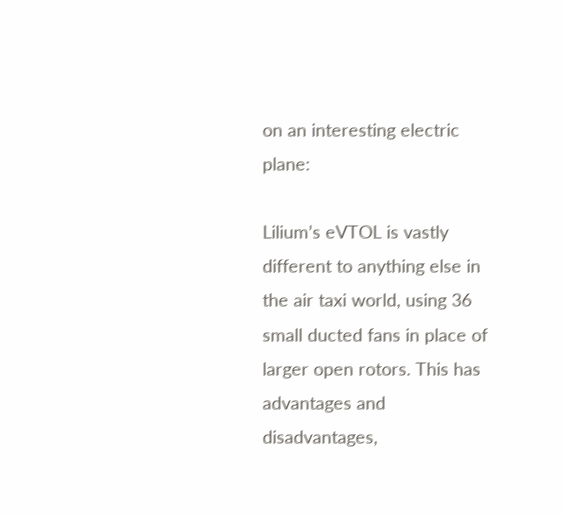on an interesting electric plane:

Lilium’s eVTOL is vastly different to anything else in the air taxi world, using 36 small ducted fans in place of larger open rotors. This has advantages and disadvantages,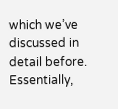which we’ve discussed in detail before. Essentially,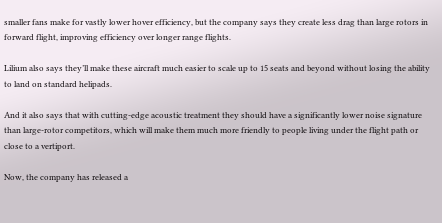smaller fans make for vastly lower hover efficiency, but the company says they create less drag than large rotors in forward flight, improving efficiency over longer range flights.

Lilium also says they’ll make these aircraft much easier to scale up to 15 seats and beyond without losing the ability to land on standard helipads.

And it also says that with cutting-edge acoustic treatment they should have a significantly lower noise signature than large-rotor competitors, which will make them much more friendly to people living under the flight path or close to a vertiport.

Now, the company has released a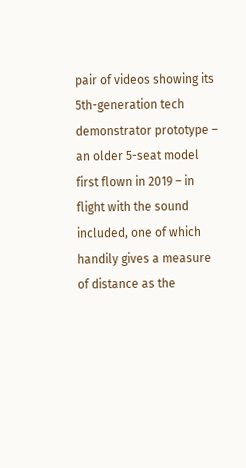pair of videos showing its 5th-generation tech demonstrator prototype – an older 5-seat model first flown in 2019 – in flight with the sound included, one of which handily gives a measure of distance as the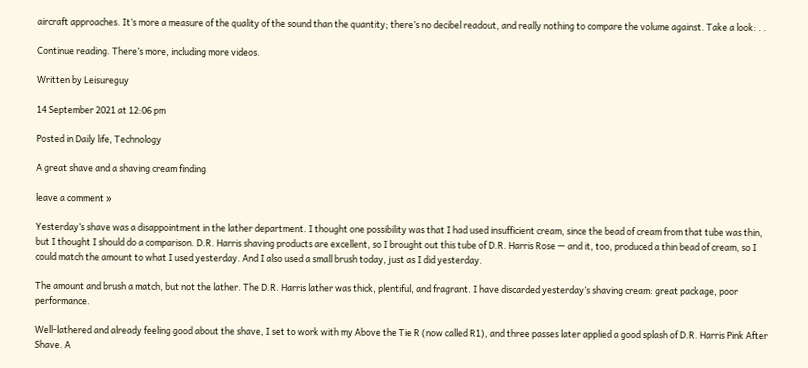aircraft approaches. It’s more a measure of the quality of the sound than the quantity; there’s no decibel readout, and really nothing to compare the volume against. Take a look: . .

Continue reading. There’s more, including more videos.

Written by Leisureguy

14 September 2021 at 12:06 pm

Posted in Daily life, Technology

A great shave and a shaving cream finding

leave a comment »

Yesterday’s shave was a disappointment in the lather department. I thought one possibility was that I had used insufficient cream, since the bead of cream from that tube was thin, but I thought I should do a comparison. D.R. Harris shaving products are excellent, so I brought out this tube of D.R. Harris Rose — and it, too, produced a thin bead of cream, so I could match the amount to what I used yesterday. And I also used a small brush today, just as I did yesterday.

The amount and brush a match, but not the lather. The D.R. Harris lather was thick, plentiful, and fragrant. I have discarded yesterday’s shaving cream: great package, poor performance.

Well-lathered and already feeling good about the shave, I set to work with my Above the Tie R (now called R1), and three passes later applied a good splash of D.R. Harris Pink After Shave. A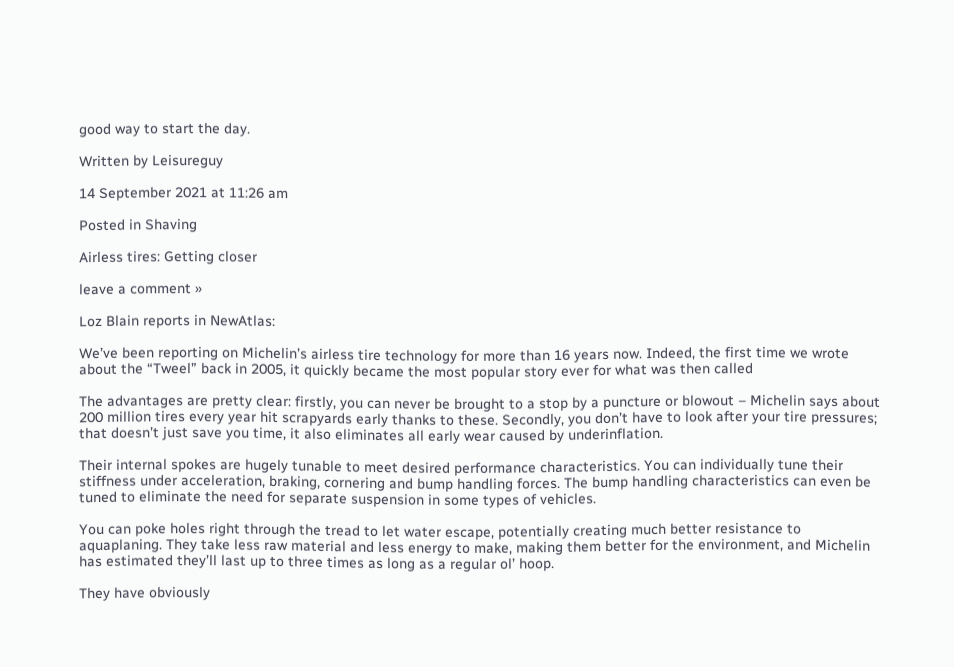good way to start the day.

Written by Leisureguy

14 September 2021 at 11:26 am

Posted in Shaving

Airless tires: Getting closer

leave a comment »

Loz Blain reports in NewAtlas:

We’ve been reporting on Michelin’s airless tire technology for more than 16 years now. Indeed, the first time we wrote about the “Tweel” back in 2005, it quickly became the most popular story ever for what was then called

The advantages are pretty clear: firstly, you can never be brought to a stop by a puncture or blowout – Michelin says about 200 million tires every year hit scrapyards early thanks to these. Secondly, you don’t have to look after your tire pressures; that doesn’t just save you time, it also eliminates all early wear caused by underinflation.

Their internal spokes are hugely tunable to meet desired performance characteristics. You can individually tune their stiffness under acceleration, braking, cornering and bump handling forces. The bump handling characteristics can even be tuned to eliminate the need for separate suspension in some types of vehicles.

You can poke holes right through the tread to let water escape, potentially creating much better resistance to aquaplaning. They take less raw material and less energy to make, making them better for the environment, and Michelin has estimated they’ll last up to three times as long as a regular ol’ hoop.

They have obviously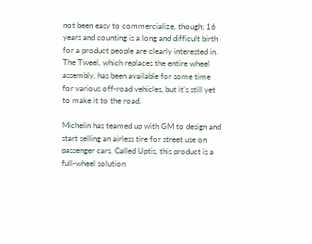not been easy to commercialize, though; 16 years and counting is a long and difficult birth for a product people are clearly interested in. The Tweel, which replaces the entire wheel assembly, has been available for some time for various off-road vehicles, but it’s still yet to make it to the road.

Michelin has teamed up with GM to design and start selling an airless tire for street use on passenger cars. Called Uptis, this product is a full-wheel solution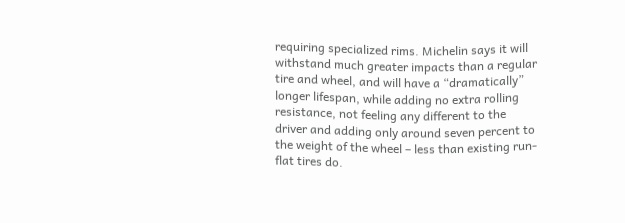requiring specialized rims. Michelin says it will withstand much greater impacts than a regular tire and wheel, and will have a “dramatically” longer lifespan, while adding no extra rolling resistance, not feeling any different to the driver and adding only around seven percent to the weight of the wheel – less than existing run-flat tires do.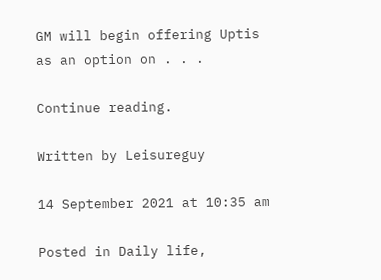GM will begin offering Uptis as an option on . . .

Continue reading.

Written by Leisureguy

14 September 2021 at 10:35 am

Posted in Daily life,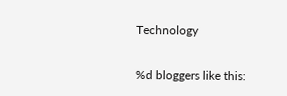Technology

%d bloggers like this: